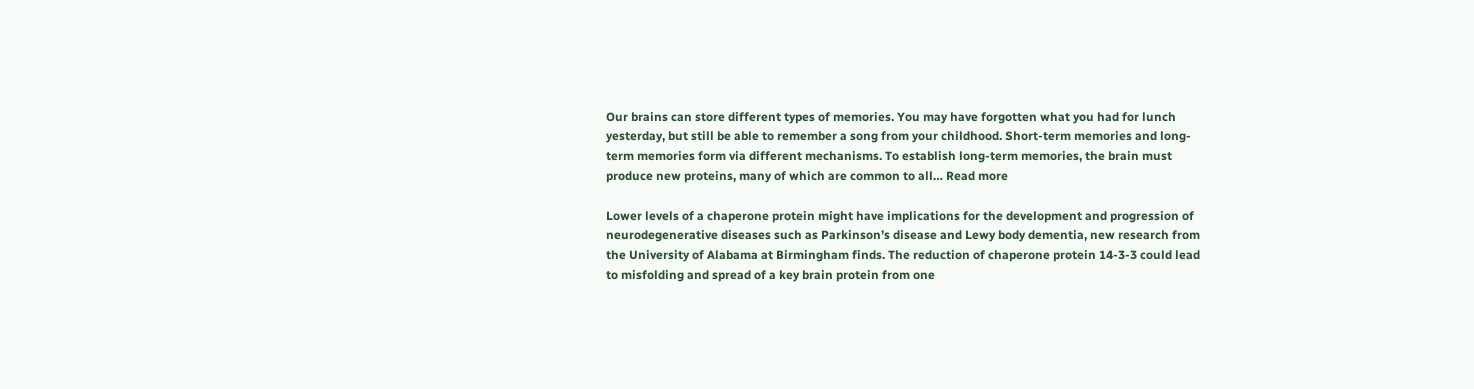Our brains can store different types of memories. You may have forgotten what you had for lunch yesterday, but still be able to remember a song from your childhood. Short-term memories and long-term memories form via different mechanisms. To establish long-term memories, the brain must produce new proteins, many of which are common to all… Read more

Lower levels of a chaperone protein might have implications for the development and progression of neurodegenerative diseases such as Parkinson’s disease and Lewy body dementia, new research from the University of Alabama at Birmingham finds. The reduction of chaperone protein 14-3-3 could lead to misfolding and spread of a key brain protein from one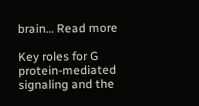brain… Read more

Key roles for G protein-mediated signaling and the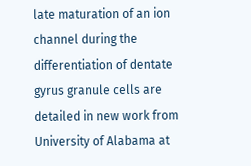late maturation of an ion channel during the differentiation of dentate gyrus granule cells are detailed in new work from University of Alabama at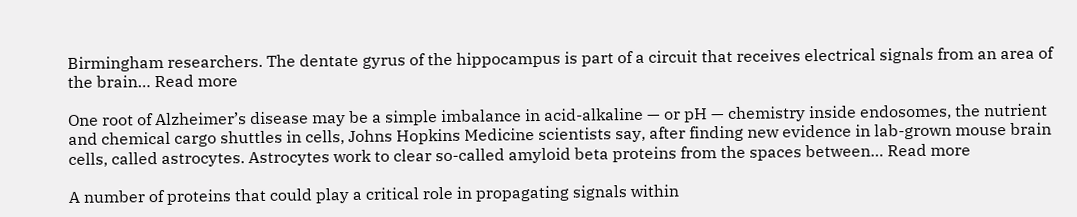Birmingham researchers. The dentate gyrus of the hippocampus is part of a circuit that receives electrical signals from an area of the brain… Read more

One root of Alzheimer’s disease may be a simple imbalance in acid-alkaline — or pH — chemistry inside endosomes, the nutrient and chemical cargo shuttles in cells, Johns Hopkins Medicine scientists say, after finding new evidence in lab-grown mouse brain cells, called astrocytes. Astrocytes work to clear so-called amyloid beta proteins from the spaces between… Read more

A number of proteins that could play a critical role in propagating signals within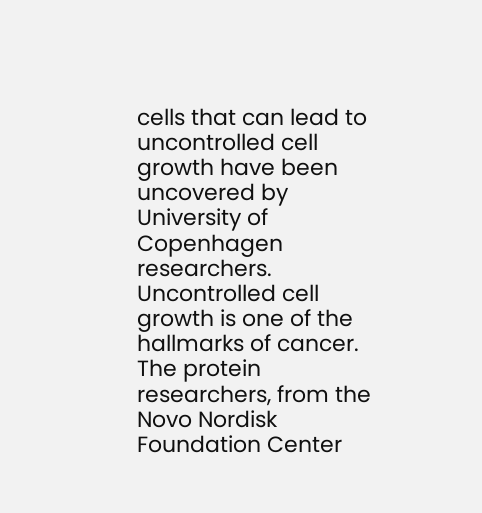cells that can lead to uncontrolled cell growth have been uncovered by University of Copenhagen researchers. Uncontrolled cell growth is one of the hallmarks of cancer. The protein researchers, from the Novo Nordisk Foundation Center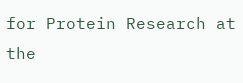for Protein Research at the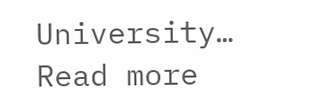University… Read more